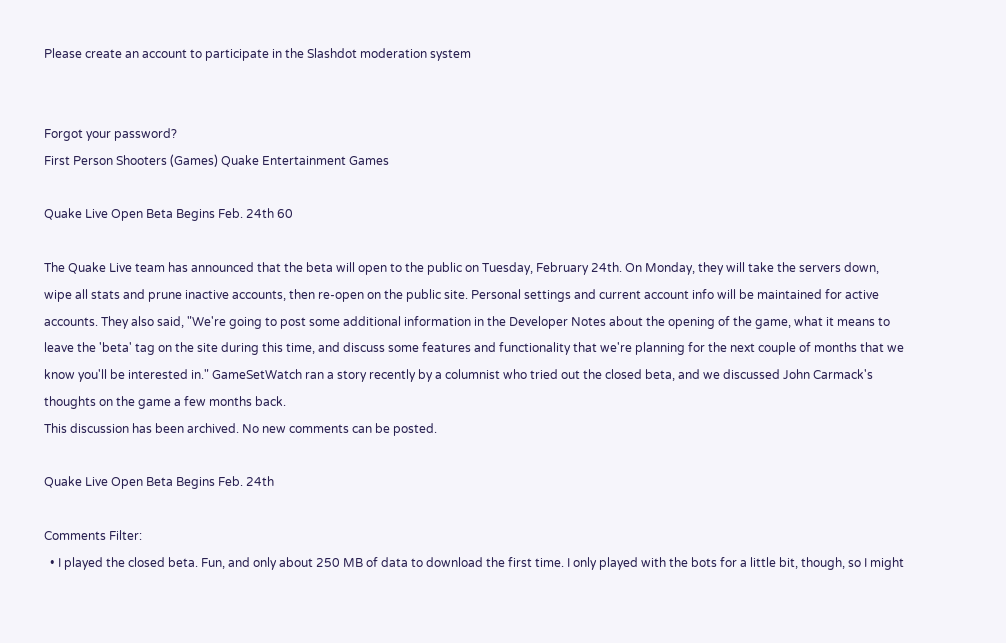Please create an account to participate in the Slashdot moderation system


Forgot your password?
First Person Shooters (Games) Quake Entertainment Games

Quake Live Open Beta Begins Feb. 24th 60

The Quake Live team has announced that the beta will open to the public on Tuesday, February 24th. On Monday, they will take the servers down, wipe all stats and prune inactive accounts, then re-open on the public site. Personal settings and current account info will be maintained for active accounts. They also said, "We're going to post some additional information in the Developer Notes about the opening of the game, what it means to leave the 'beta' tag on the site during this time, and discuss some features and functionality that we're planning for the next couple of months that we know you'll be interested in." GameSetWatch ran a story recently by a columnist who tried out the closed beta, and we discussed John Carmack's thoughts on the game a few months back.
This discussion has been archived. No new comments can be posted.

Quake Live Open Beta Begins Feb. 24th

Comments Filter:
  • I played the closed beta. Fun, and only about 250 MB of data to download the first time. I only played with the bots for a little bit, though, so I might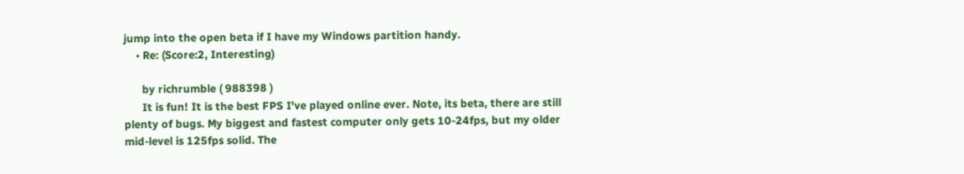jump into the open beta if I have my Windows partition handy.
    • Re: (Score:2, Interesting)

      by richrumble ( 988398 )
      It is fun! It is the best FPS I've played online ever. Note, its beta, there are still plenty of bugs. My biggest and fastest computer only gets 10-24fps, but my older mid-level is 125fps solid. The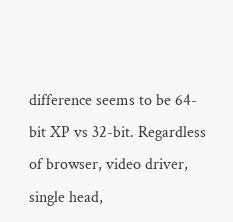difference seems to be 64-bit XP vs 32-bit. Regardless of browser, video driver, single head,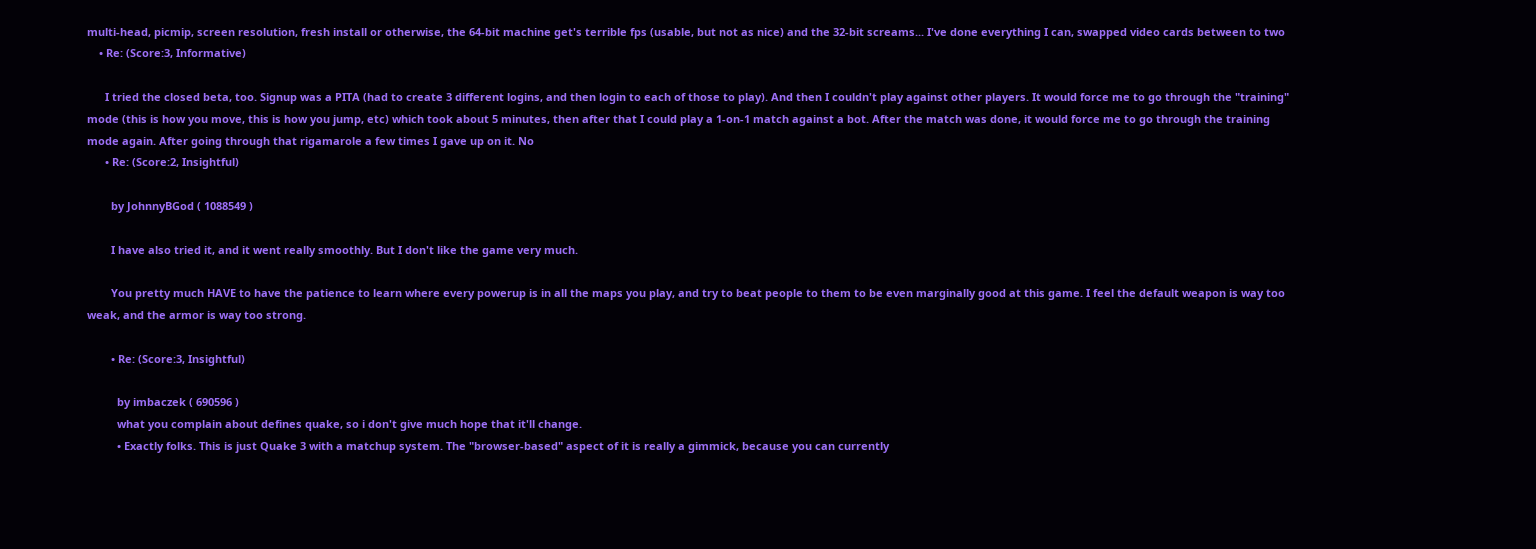multi-head, picmip, screen resolution, fresh install or otherwise, the 64-bit machine get's terrible fps (usable, but not as nice) and the 32-bit screams... I've done everything I can, swapped video cards between to two
    • Re: (Score:3, Informative)

      I tried the closed beta, too. Signup was a PITA (had to create 3 different logins, and then login to each of those to play). And then I couldn't play against other players. It would force me to go through the "training" mode (this is how you move, this is how you jump, etc) which took about 5 minutes, then after that I could play a 1-on-1 match against a bot. After the match was done, it would force me to go through the training mode again. After going through that rigamarole a few times I gave up on it. No
      • Re: (Score:2, Insightful)

        by JohnnyBGod ( 1088549 )

        I have also tried it, and it went really smoothly. But I don't like the game very much.

        You pretty much HAVE to have the patience to learn where every powerup is in all the maps you play, and try to beat people to them to be even marginally good at this game. I feel the default weapon is way too weak, and the armor is way too strong.

        • Re: (Score:3, Insightful)

          by imbaczek ( 690596 )
          what you complain about defines quake, so i don't give much hope that it'll change.
          • Exactly folks. This is just Quake 3 with a matchup system. The "browser-based" aspect of it is really a gimmick, because you can currently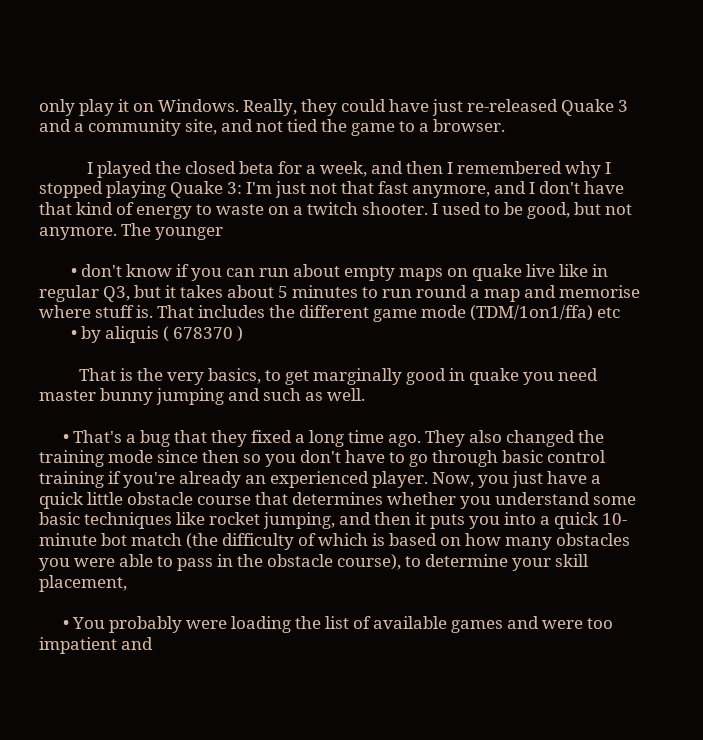only play it on Windows. Really, they could have just re-released Quake 3 and a community site, and not tied the game to a browser.

            I played the closed beta for a week, and then I remembered why I stopped playing Quake 3: I'm just not that fast anymore, and I don't have that kind of energy to waste on a twitch shooter. I used to be good, but not anymore. The younger

        • don't know if you can run about empty maps on quake live like in regular Q3, but it takes about 5 minutes to run round a map and memorise where stuff is. That includes the different game mode (TDM/1on1/ffa) etc
        • by aliquis ( 678370 )

          That is the very basics, to get marginally good in quake you need master bunny jumping and such as well.

      • That's a bug that they fixed a long time ago. They also changed the training mode since then so you don't have to go through basic control training if you're already an experienced player. Now, you just have a quick little obstacle course that determines whether you understand some basic techniques like rocket jumping, and then it puts you into a quick 10-minute bot match (the difficulty of which is based on how many obstacles you were able to pass in the obstacle course), to determine your skill placement,

      • You probably were loading the list of available games and were too impatient and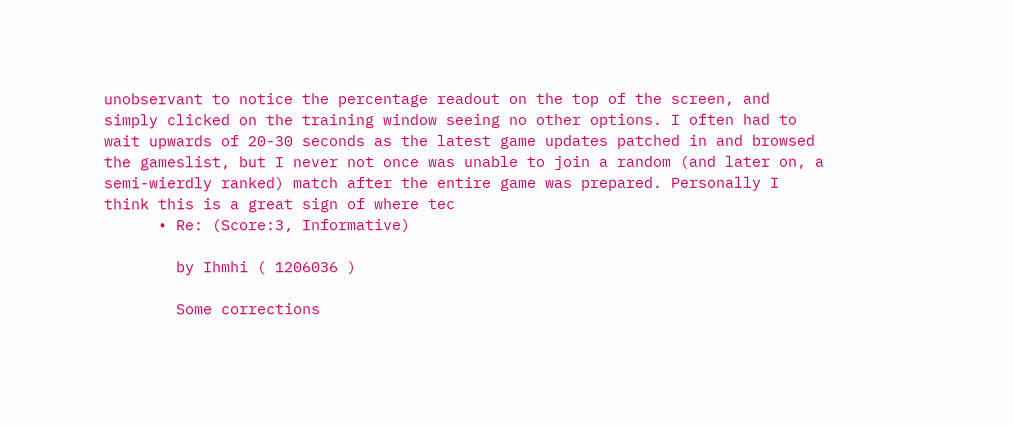unobservant to notice the percentage readout on the top of the screen, and simply clicked on the training window seeing no other options. I often had to wait upwards of 20-30 seconds as the latest game updates patched in and browsed the gameslist, but I never not once was unable to join a random (and later on, a semi-wierdly ranked) match after the entire game was prepared. Personally I think this is a great sign of where tec
      • Re: (Score:3, Informative)

        by Ihmhi ( 1206036 )

        Some corrections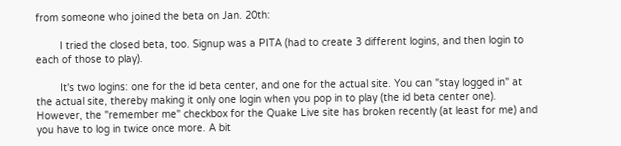from someone who joined the beta on Jan. 20th:

        I tried the closed beta, too. Signup was a PITA (had to create 3 different logins, and then login to each of those to play).

        It's two logins: one for the id beta center, and one for the actual site. You can "stay logged in" at the actual site, thereby making it only one login when you pop in to play (the id beta center one). However, the "remember me" checkbox for the Quake Live site has broken recently (at least for me) and you have to log in twice once more. A bit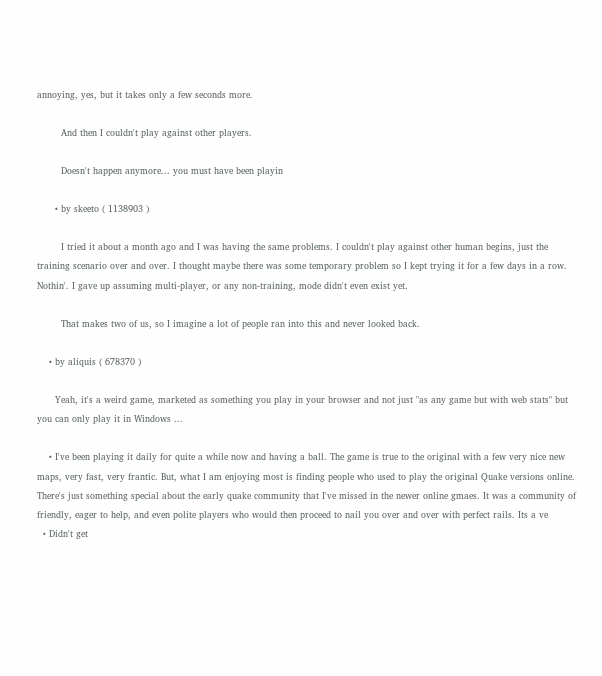annoying, yes, but it takes only a few seconds more.

        And then I couldn't play against other players.

        Doesn't happen anymore... you must have been playin

      • by skeeto ( 1138903 )

        I tried it about a month ago and I was having the same problems. I couldn't play against other human begins, just the training scenario over and over. I thought maybe there was some temporary problem so I kept trying it for a few days in a row. Nothin'. I gave up assuming multi-player, or any non-training, mode didn't even exist yet.

        That makes two of us, so I imagine a lot of people ran into this and never looked back.

    • by aliquis ( 678370 )

      Yeah, it's a weird game, marketed as something you play in your browser and not just "as any game but with web stats" but you can only play it in Windows ...

    • I've been playing it daily for quite a while now and having a ball. The game is true to the original with a few very nice new maps, very fast, very frantic. But, what I am enjoying most is finding people who used to play the original Quake versions online. There's just something special about the early quake community that I've missed in the newer online gmaes. It was a community of friendly, eager to help, and even polite players who would then proceed to nail you over and over with perfect rails. Its a ve
  • Didn't get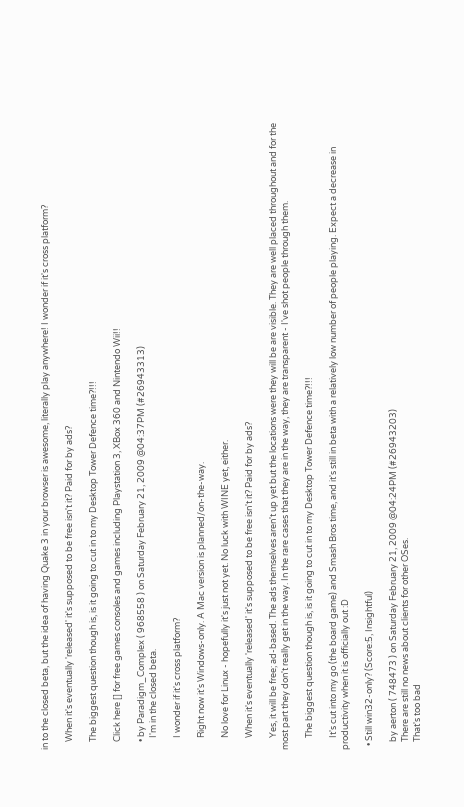in to the closed beta, but the idea of having Quake 3 in your browser is awesome, literally play anywhere! I wonder if it's cross platform?

    When it's eventually 'released' it's supposed to be free isn't it? Paid for by ads?

    The biggest question though is, is it going to cut in to my Desktop Tower Defence time?!!!

    Click here [] for free games consoles and games including Playstation 3, XBox 360 and Nintendo Wii!!

    • by Paradigm_Complex ( 968558 ) on Saturday February 21, 2009 @04:37PM (#26943313)
      I'm in the closed beta.

      I wonder if it's cross platform?

      Right now it's Windows-only. A Mac version is planned/on-the-way.

      No love for Linux - hopefully it's just not yet. No luck with WINE yet, either.

      When it's eventually 'released' it's supposed to be free isn't it? Paid for by ads?

      Yes, it will be free; ad-based. The ads themselves aren't up yet but the locations were they will be are visible. They are well placed throughout and for the most part they don't really get in the way. In the rare cases that they are in the way, they are transparent - I've shot people through them.

      The biggest question though is, is it going to cut in to my Desktop Tower Defence time?!!!

      It's cut into my go (the board game) and Smash Bros time, and it's still in beta with a relatively low number of people playing. Expect a decrease in productivity when it is officially out :D

  • Still win32-only? (Score:5, Insightful)

    by aerton ( 748473 ) on Saturday February 21, 2009 @04:24PM (#26943203)
    There are still no news about clients for other OSes.
    That's too bad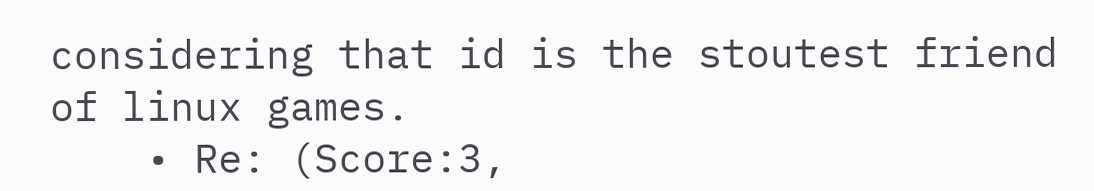considering that id is the stoutest friend of linux games.
    • Re: (Score:3,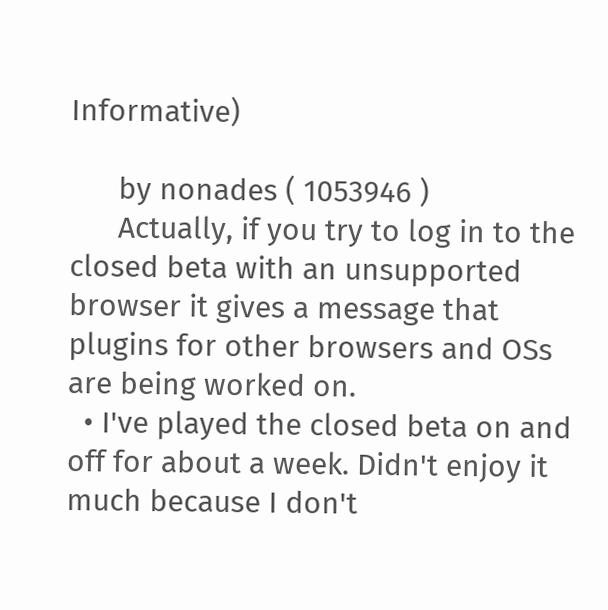Informative)

      by nonades ( 1053946 )
      Actually, if you try to log in to the closed beta with an unsupported browser it gives a message that plugins for other browsers and OSs are being worked on.
  • I've played the closed beta on and off for about a week. Didn't enjoy it much because I don't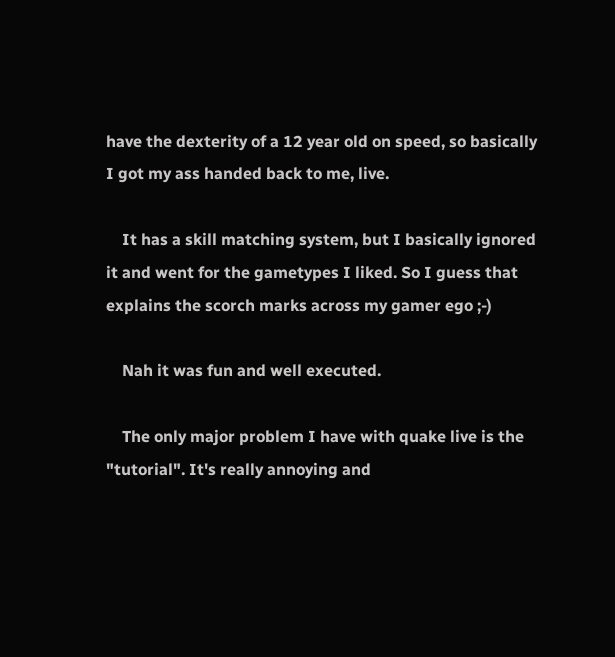have the dexterity of a 12 year old on speed, so basically I got my ass handed back to me, live.

    It has a skill matching system, but I basically ignored it and went for the gametypes I liked. So I guess that explains the scorch marks across my gamer ego ;-)

    Nah it was fun and well executed.

    The only major problem I have with quake live is the "tutorial". It's really annoying and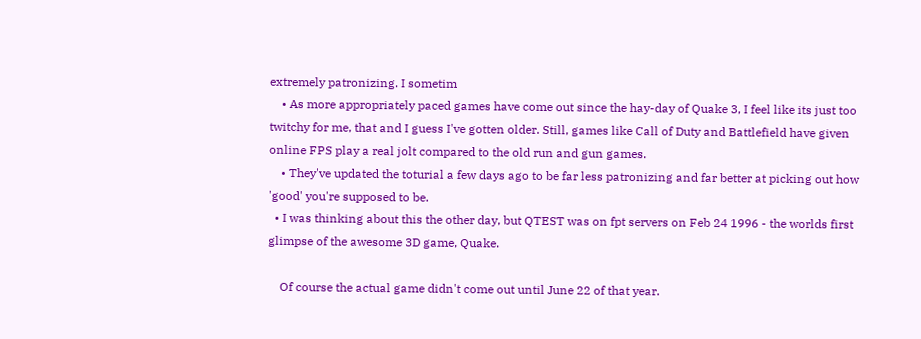extremely patronizing. I sometim
    • As more appropriately paced games have come out since the hay-day of Quake 3, I feel like its just too twitchy for me, that and I guess I've gotten older. Still, games like Call of Duty and Battlefield have given online FPS play a real jolt compared to the old run and gun games.
    • They've updated the toturial a few days ago to be far less patronizing and far better at picking out how 'good' you're supposed to be.
  • I was thinking about this the other day, but QTEST was on fpt servers on Feb 24 1996 - the worlds first glimpse of the awesome 3D game, Quake.

    Of course the actual game didn't come out until June 22 of that year.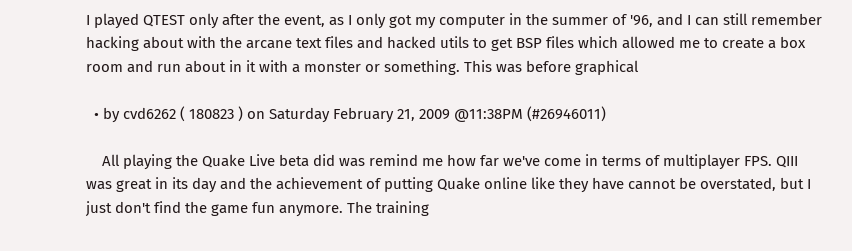I played QTEST only after the event, as I only got my computer in the summer of '96, and I can still remember hacking about with the arcane text files and hacked utils to get BSP files which allowed me to create a box room and run about in it with a monster or something. This was before graphical

  • by cvd6262 ( 180823 ) on Saturday February 21, 2009 @11:38PM (#26946011)

    All playing the Quake Live beta did was remind me how far we've come in terms of multiplayer FPS. QIII was great in its day and the achievement of putting Quake online like they have cannot be overstated, but I just don't find the game fun anymore. The training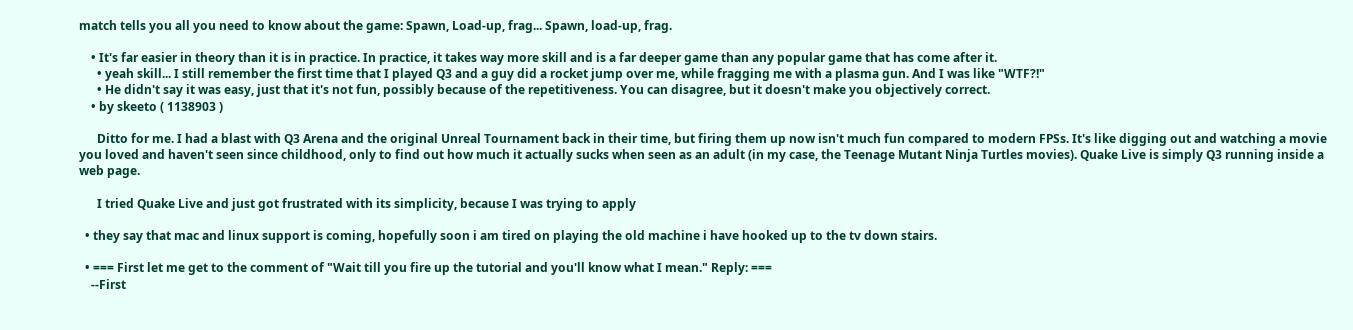match tells you all you need to know about the game: Spawn, Load-up, frag... Spawn, load-up, frag.

    • It's far easier in theory than it is in practice. In practice, it takes way more skill and is a far deeper game than any popular game that has come after it.
      • yeah skill... I still remember the first time that I played Q3 and a guy did a rocket jump over me, while fragging me with a plasma gun. And I was like "WTF?!"
      • He didn't say it was easy, just that it's not fun, possibly because of the repetitiveness. You can disagree, but it doesn't make you objectively correct.
    • by skeeto ( 1138903 )

      Ditto for me. I had a blast with Q3 Arena and the original Unreal Tournament back in their time, but firing them up now isn't much fun compared to modern FPSs. It's like digging out and watching a movie you loved and haven't seen since childhood, only to find out how much it actually sucks when seen as an adult (in my case, the Teenage Mutant Ninja Turtles movies). Quake Live is simply Q3 running inside a web page.

      I tried Quake Live and just got frustrated with its simplicity, because I was trying to apply

  • they say that mac and linux support is coming, hopefully soon i am tired on playing the old machine i have hooked up to the tv down stairs.

  • === First let me get to the comment of "Wait till you fire up the tutorial and you'll know what I mean." Reply: ===
    --First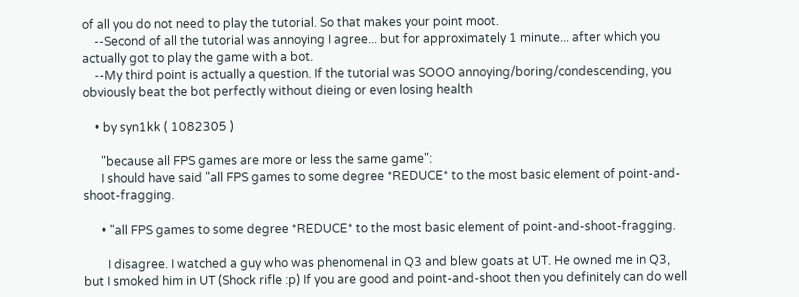of all you do not need to play the tutorial. So that makes your point moot.
    --Second of all the tutorial was annoying I agree... but for approximately 1 minute... after which you actually got to play the game with a bot.
    --My third point is actually a question. If the tutorial was SOOO annoying/boring/condescending, you obviously beat the bot perfectly without dieing or even losing health

    • by syn1kk ( 1082305 )

      "because all FPS games are more or less the same game":
      I should have said "all FPS games to some degree *REDUCE* to the most basic element of point-and-shoot-fragging.

      • "all FPS games to some degree *REDUCE* to the most basic element of point-and-shoot-fragging.

        I disagree. I watched a guy who was phenomenal in Q3 and blew goats at UT. He owned me in Q3, but I smoked him in UT (Shock rifle :p) If you are good and point-and-shoot then you definitely can do well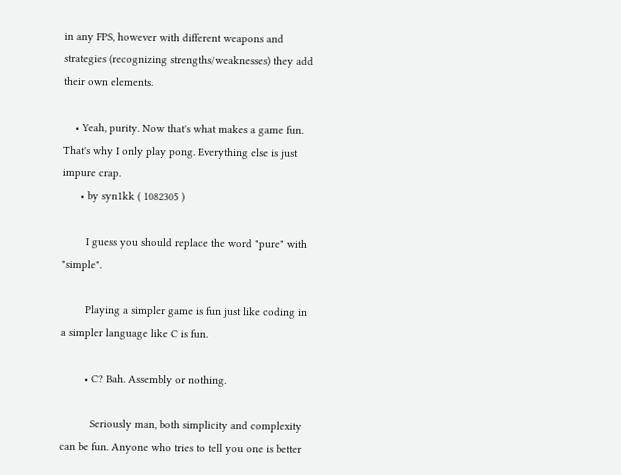in any FPS, however with different weapons and strategies (recognizing strengths/weaknesses) they add their own elements.

    • Yeah, purity. Now that's what makes a game fun. That's why I only play pong. Everything else is just impure crap.
      • by syn1kk ( 1082305 )

        I guess you should replace the word "pure" with "simple".

        Playing a simpler game is fun just like coding in a simpler language like C is fun.

        • C? Bah. Assembly or nothing.

          Seriously man, both simplicity and complexity can be fun. Anyone who tries to tell you one is better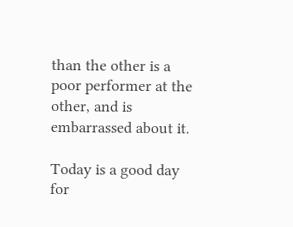than the other is a poor performer at the other, and is embarrassed about it.

Today is a good day for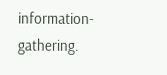information-gathering.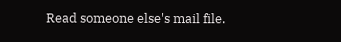Read someone else's mail file.